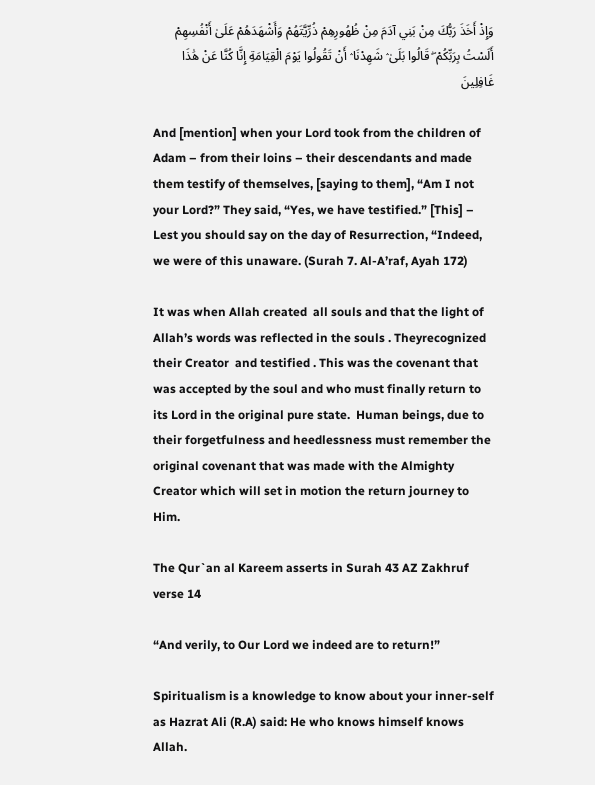وَإِذْ أَخَذَ رَبُّكَ مِنْ بَنِي آدَمَ مِنْ ظُهُورِهِمْ ذُرِّيَّتَهُمْ وَأَشْهَدَهُمْ عَلَىٰ أَنْفُسِهِمْ أَلَسْتُ بِرَبِّكُمْ ۖ قَالُوا بَلَىٰ ۛ شَهِدْنَا ۛ أَنْ تَقُولُوا يَوْمَ الْقِيَامَةِ إِنَّا كُنَّا عَنْ هَٰذَا غَافِلِينَ

And [mention] when your Lord took from the children of Adam – from their loins – their descendants and made them testify of themselves, [saying to them], “Am I not your Lord?” They said, “Yes, we have testified.” [This] – Lest you should say on the day of Resurrection, “Indeed, we were of this unaware. (Surah 7. Al-A’raf, Ayah 172)

It was when Allah created  all souls and that the light of Allah’s words was reflected in the souls . Theyrecognized their Creator  and testified . This was the covenant that was accepted by the soul and who must finally return to its Lord in the original pure state.  Human beings, due to their forgetfulness and heedlessness must remember the original covenant that was made with the Almighty Creator which will set in motion the return journey to Him.

The Qur`an al Kareem asserts in Surah 43 AZ Zakhruf verse 14

“And verily, to Our Lord we indeed are to return!”

Spiritualism is a knowledge to know about your inner-self as Hazrat Ali (R.A) said: He who knows himself knows Allah.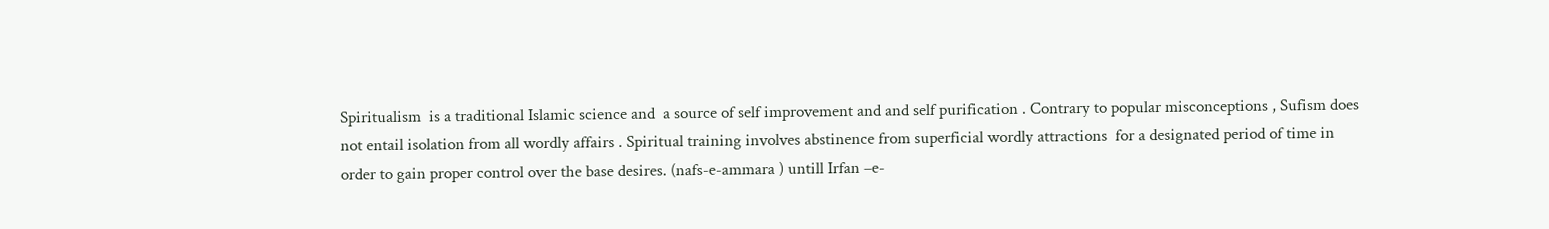Spiritualism  is a traditional Islamic science and  a source of self improvement and and self purification . Contrary to popular misconceptions , Sufism does not entail isolation from all wordly affairs . Spiritual training involves abstinence from superficial wordly attractions  for a designated period of time in order to gain proper control over the base desires. (nafs-e-ammara ) untill Irfan –e-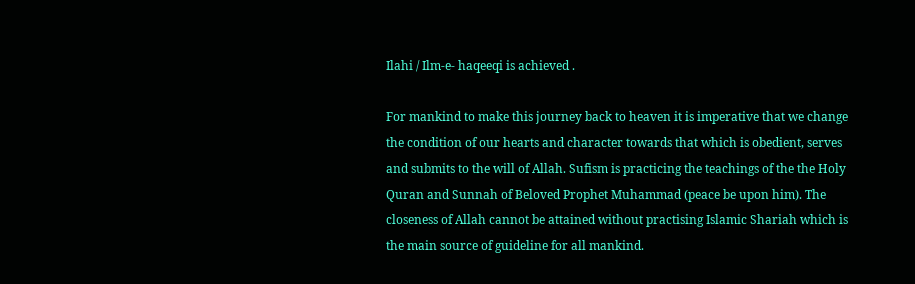Ilahi / Ilm-e- haqeeqi is achieved .

For mankind to make this journey back to heaven it is imperative that we change the condition of our hearts and character towards that which is obedient, serves and submits to the will of Allah. Sufism is practicing the teachings of the the Holy Quran and Sunnah of Beloved Prophet Muhammad (peace be upon him). The closeness of Allah cannot be attained without practising Islamic Shariah which is the main source of guideline for all mankind.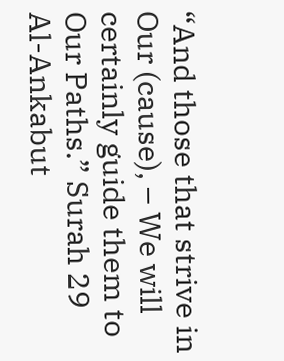“And those that strive in Our (cause), – We will certainly guide them to Our Paths.” Surah 29 Al-Ankabut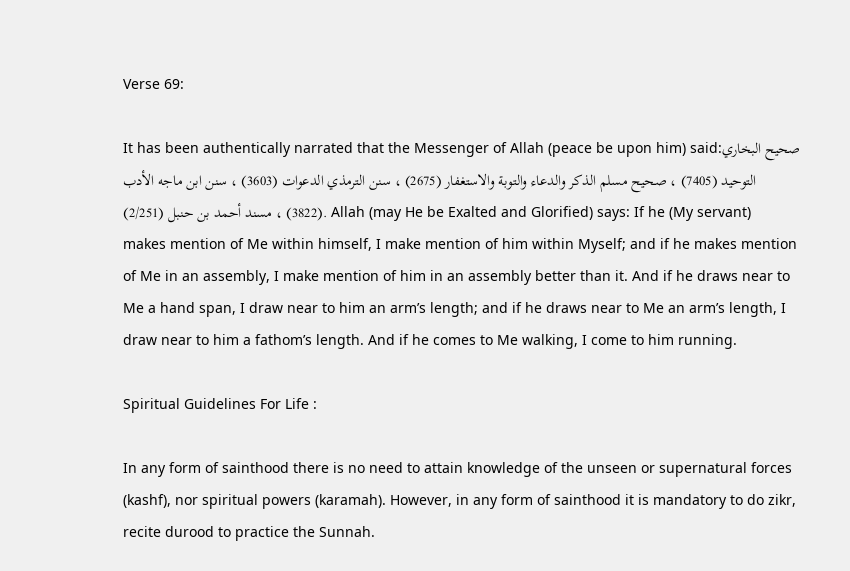Verse 69:

It has been authentically narrated that the Messenger of Allah (peace be upon him) said:صحيح البخاري التوحيد (7405) ، صحيح مسلم الذكر والدعاء والتوبة والاستغفار (2675) ، سنن الترمذي الدعوات (3603) ، سنن ابن ماجه الأدب (3822) ، مسند أحمد بن حنبل (2/251). Allah (may He be Exalted and Glorified) says: If he (My servant) makes mention of Me within himself, I make mention of him within Myself; and if he makes mention of Me in an assembly, I make mention of him in an assembly better than it. And if he draws near to Me a hand span, I draw near to him an arm’s length; and if he draws near to Me an arm’s length, I draw near to him a fathom’s length. And if he comes to Me walking, I come to him running.

Spiritual Guidelines For Life :

In any form of sainthood there is no need to attain knowledge of the unseen or supernatural forces (kashf), nor spiritual powers (karamah). However, in any form of sainthood it is mandatory to do zikr, recite durood to practice the Sunnah.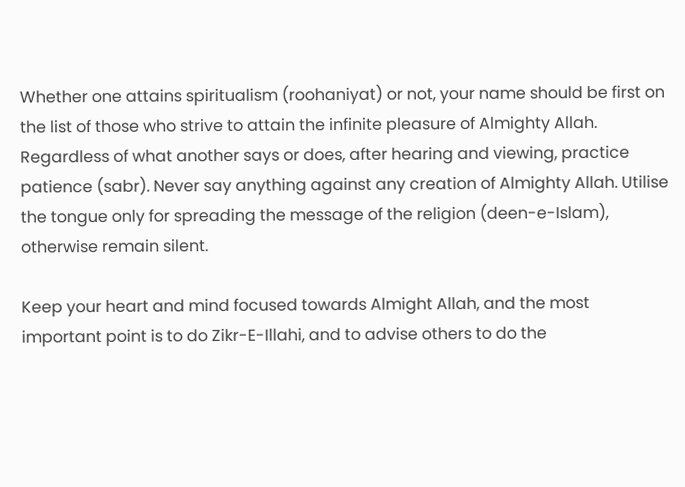Whether one attains spiritualism (roohaniyat) or not, your name should be first on the list of those who strive to attain the infinite pleasure of Almighty Allah. Regardless of what another says or does, after hearing and viewing, practice patience (sabr). Never say anything against any creation of Almighty Allah. Utilise the tongue only for spreading the message of the religion (deen-e-Islam), otherwise remain silent.

Keep your heart and mind focused towards Almight Allah, and the most important point is to do Zikr-E-Illahi, and to advise others to do the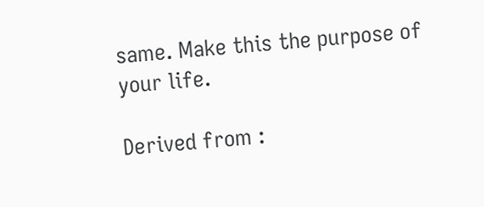same. Make this the purpose of your life.

Derived from :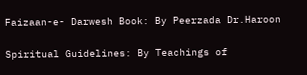Faizaan-e- Darwesh Book: By Peerzada Dr.Haroon

Spiritual Guidelines: By Teachings of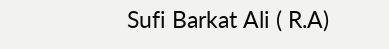Sufi Barkat Ali ( R.A)